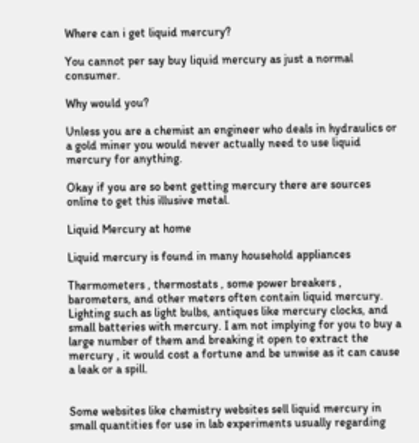Where can i get liquid mercury?

You cannot per say buy liquid mercury as just a normal consumer.

Why would you?

Unless you are a chemist an engineer who deals in hydraulics or a gold miner you would never actually need to use liquid mercury for anything.

Okay if you are so bent getting mercury there are sources online to get this illusive metal.

Liquid Mercury at home

Liquid mercury is found in many household appliances

Thermometers , thermostats , some power breakers , barometers, and other meters often contain liquid mercury. Lighting such as light bulbs, antiques like mercury clocks, and small batteries with mercury. I am not implying for you to buy a large number of them and breaking it open to extract the mercury , it would cost a fortune and be unwise as it can cause a leak or a spill.


Some websites like chemistry websites sell liquid mercury in small quantities for use in lab experiments usually regarding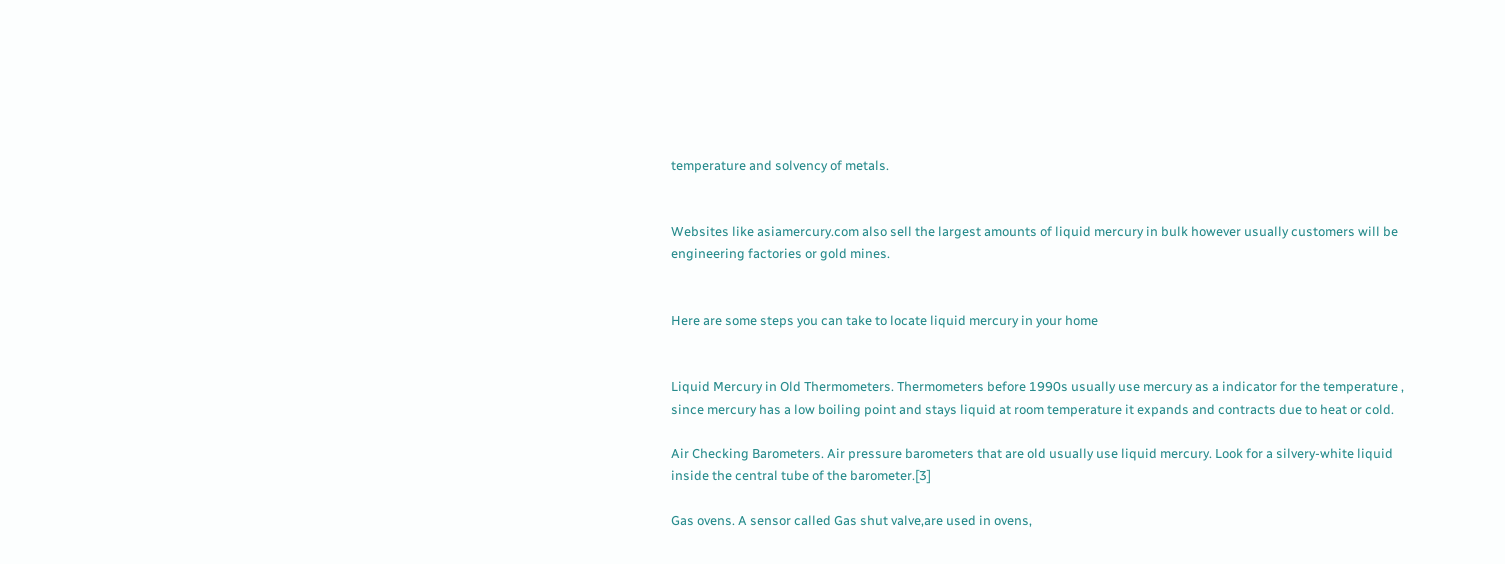temperature and solvency of metals.


Websites like asiamercury.com also sell the largest amounts of liquid mercury in bulk however usually customers will be engineering factories or gold mines.


Here are some steps you can take to locate liquid mercury in your home


Liquid Mercury in Old Thermometers. Thermometers before 1990s usually use mercury as a indicator for the temperature , since mercury has a low boiling point and stays liquid at room temperature it expands and contracts due to heat or cold.

Air Checking Barometers. Air pressure barometers that are old usually use liquid mercury. Look for a silvery-white liquid inside the central tube of the barometer.[3]

Gas ovens. A sensor called Gas shut valve,are used in ovens,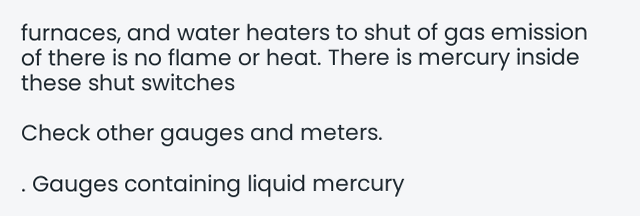furnaces, and water heaters to shut of gas emission of there is no flame or heat. There is mercury inside these shut switches

Check other gauges and meters.

. Gauges containing liquid mercury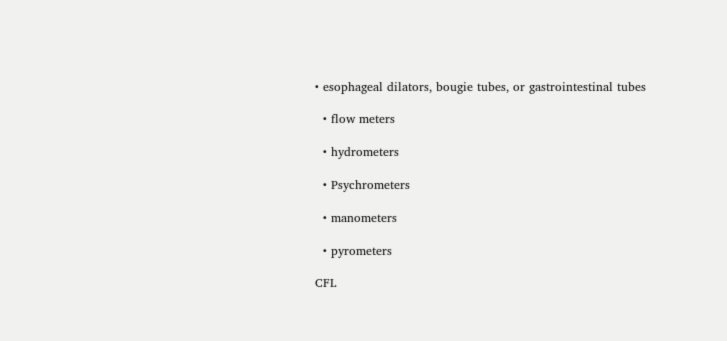• esophageal dilators, bougie tubes, or gastrointestinal tubes

  • flow meters

  • hydrometers

  • Psychrometers

  • manometers

  • pyrometers

CFL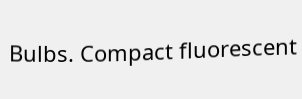Bulbs. Compact fluorescent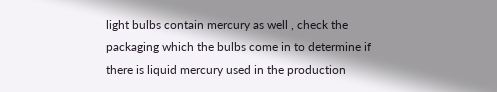light bulbs contain mercury as well , check the packaging which the bulbs come in to determine if there is liquid mercury used in the production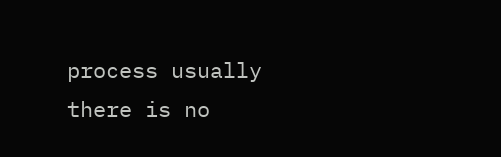process usually there is no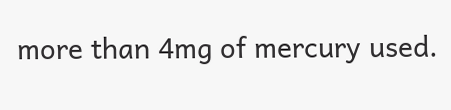more than 4mg of mercury used.